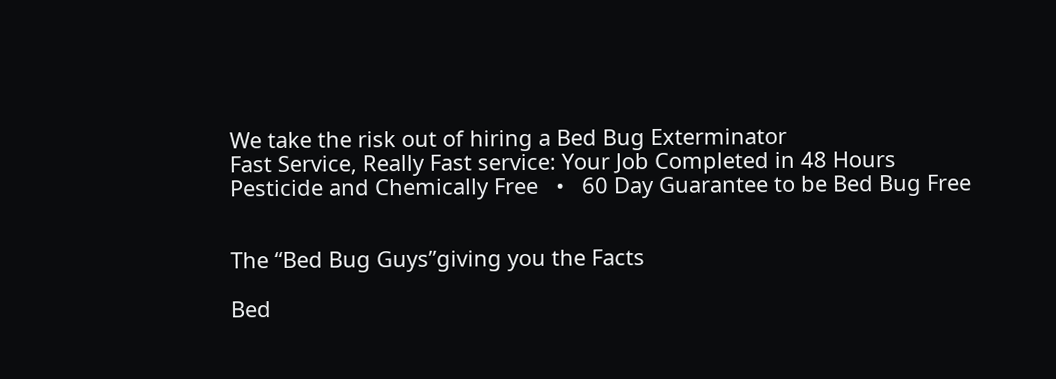We take the risk out of hiring a Bed Bug Exterminator
Fast Service, Really Fast service: Your Job Completed in 48 Hours
Pesticide and Chemically Free   •   60 Day Guarantee to be Bed Bug Free


The “Bed Bug Guys”giving you the Facts

Bed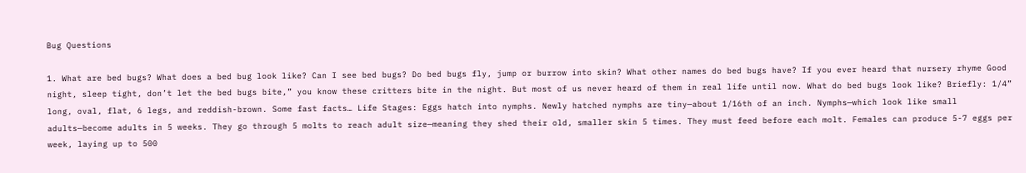Bug Questions

1. What are bed bugs? What does a bed bug look like? Can I see bed bugs? Do bed bugs fly, jump or burrow into skin? What other names do bed bugs have? If you ever heard that nursery rhyme Good night, sleep tight, don’t let the bed bugs bite,” you know these critters bite in the night. But most of us never heard of them in real life until now. What do bed bugs look like? Briefly: 1/4” long, oval, flat, 6 legs, and reddish-brown. Some fast facts… Life Stages: Eggs hatch into nymphs. Newly hatched nymphs are tiny—about 1/16th of an inch. Nymphs—which look like small adults—become adults in 5 weeks. They go through 5 molts to reach adult size—meaning they shed their old, smaller skin 5 times. They must feed before each molt. Females can produce 5-7 eggs per week, laying up to 500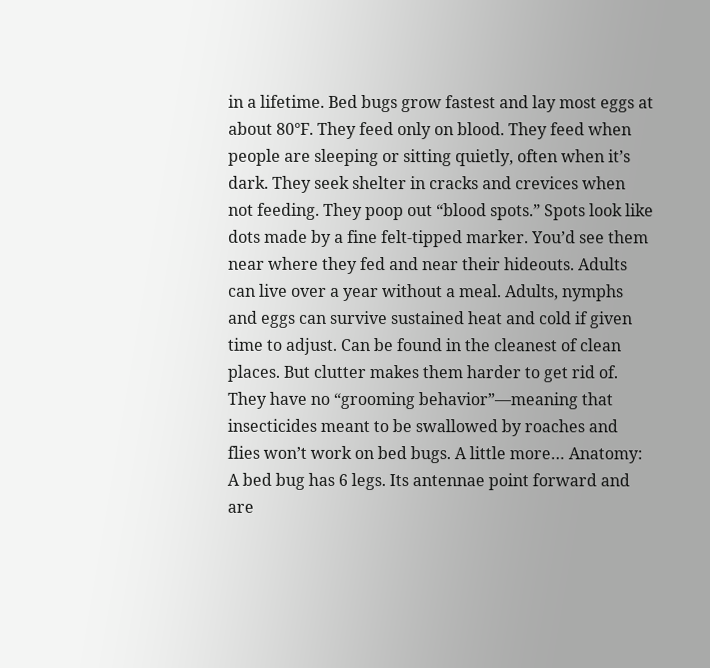in a lifetime. Bed bugs grow fastest and lay most eggs at about 80°F. They feed only on blood. They feed when people are sleeping or sitting quietly, often when it’s dark. They seek shelter in cracks and crevices when not feeding. They poop out “blood spots.” Spots look like dots made by a fine felt-tipped marker. You’d see them near where they fed and near their hideouts. Adults can live over a year without a meal. Adults, nymphs and eggs can survive sustained heat and cold if given time to adjust. Can be found in the cleanest of clean places. But clutter makes them harder to get rid of. They have no “grooming behavior”—meaning that insecticides meant to be swallowed by roaches and flies won’t work on bed bugs. A little more… Anatomy: A bed bug has 6 legs. Its antennae point forward and are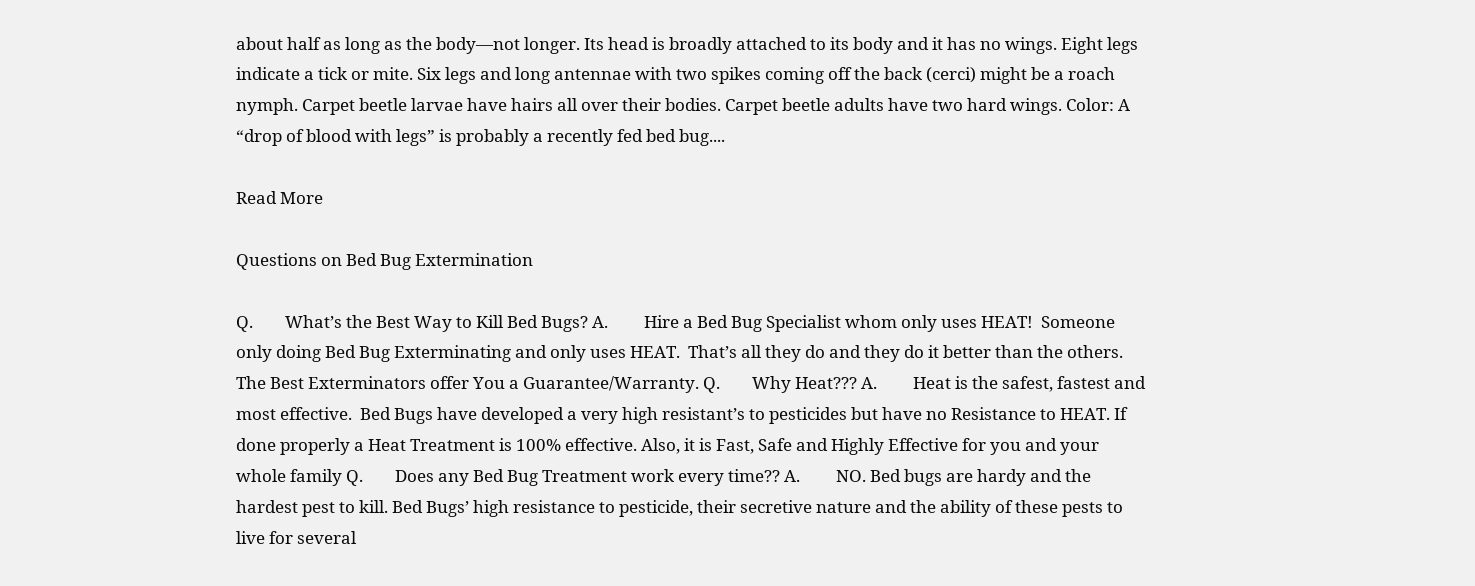about half as long as the body—not longer. Its head is broadly attached to its body and it has no wings. Eight legs indicate a tick or mite. Six legs and long antennae with two spikes coming off the back (cerci) might be a roach nymph. Carpet beetle larvae have hairs all over their bodies. Carpet beetle adults have two hard wings. Color: A “drop of blood with legs” is probably a recently fed bed bug....

Read More

Questions on Bed Bug Extermination

Q.        What’s the Best Way to Kill Bed Bugs? A.         Hire a Bed Bug Specialist whom only uses HEAT!  Someone only doing Bed Bug Exterminating and only uses HEAT.  That’s all they do and they do it better than the others. The Best Exterminators offer You a Guarantee/Warranty. Q.        Why Heat??? A.         Heat is the safest, fastest and most effective.  Bed Bugs have developed a very high resistant’s to pesticides but have no Resistance to HEAT. If done properly a Heat Treatment is 100% effective. Also, it is Fast, Safe and Highly Effective for you and your whole family Q.        Does any Bed Bug Treatment work every time?? A.         NO. Bed bugs are hardy and the hardest pest to kill. Bed Bugs’ high resistance to pesticide, their secretive nature and the ability of these pests to live for several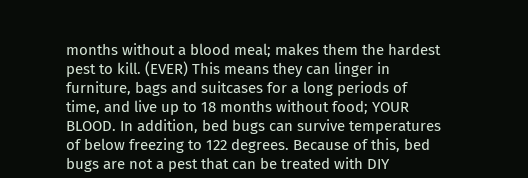months without a blood meal; makes them the hardest pest to kill. (EVER) This means they can linger in furniture, bags and suitcases for a long periods of time, and live up to 18 months without food; YOUR BLOOD. In addition, bed bugs can survive temperatures of below freezing to 122 degrees. Because of this, bed bugs are not a pest that can be treated with DIY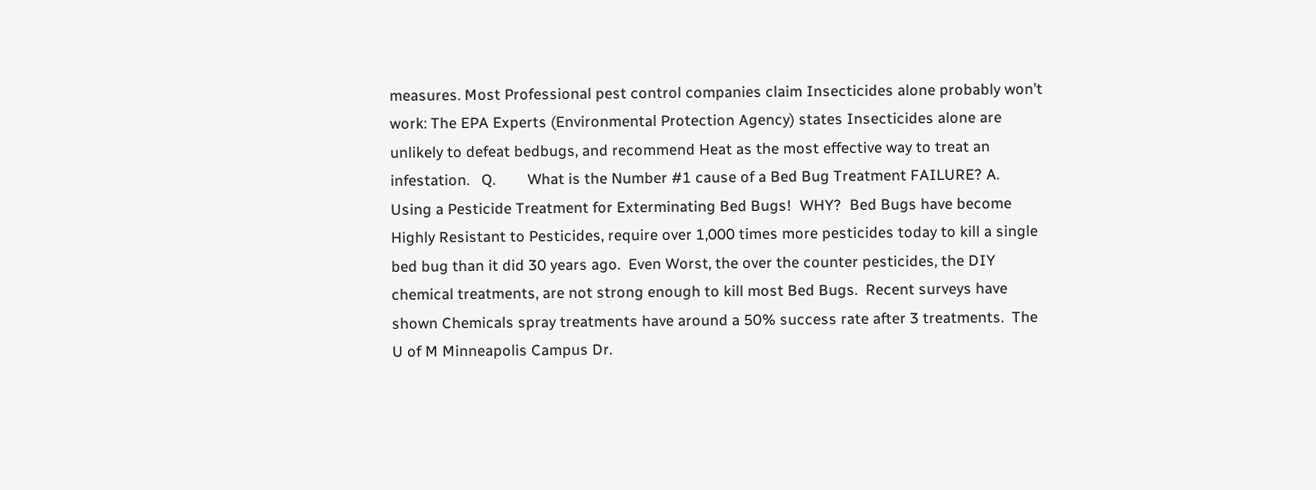measures. Most Professional pest control companies claim Insecticides alone probably won’t work: The EPA Experts (Environmental Protection Agency) states Insecticides alone are unlikely to defeat bedbugs, and recommend Heat as the most effective way to treat an infestation.   Q.        What is the Number #1 cause of a Bed Bug Treatment FAILURE? A.         Using a Pesticide Treatment for Exterminating Bed Bugs!  WHY?  Bed Bugs have become Highly Resistant to Pesticides, require over 1,000 times more pesticides today to kill a single bed bug than it did 30 years ago.  Even Worst, the over the counter pesticides, the DIY chemical treatments, are not strong enough to kill most Bed Bugs.  Recent surveys have shown Chemicals spray treatments have around a 50% success rate after 3 treatments.  The U of M Minneapolis Campus Dr.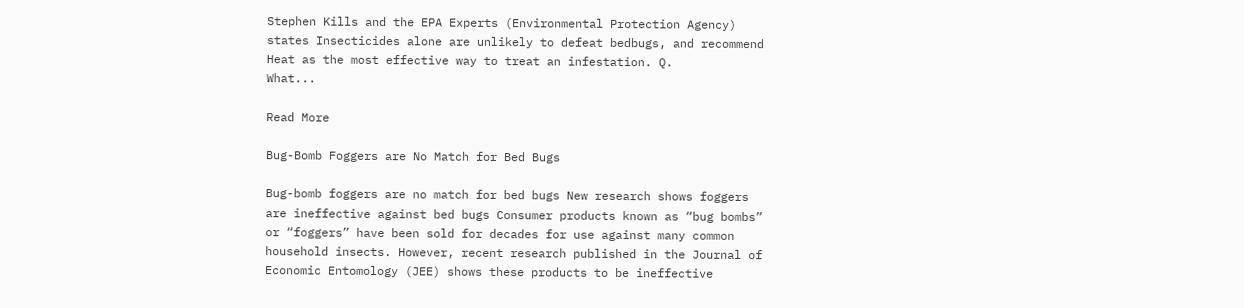Stephen Kills and the EPA Experts (Environmental Protection Agency) states Insecticides alone are unlikely to defeat bedbugs, and recommend Heat as the most effective way to treat an infestation. Q.        What...

Read More

Bug-Bomb Foggers are No Match for Bed Bugs

Bug-bomb foggers are no match for bed bugs New research shows foggers are ineffective against bed bugs Consumer products known as “bug bombs” or “foggers” have been sold for decades for use against many common household insects. However, recent research published in the Journal of Economic Entomology (JEE) shows these products to be ineffective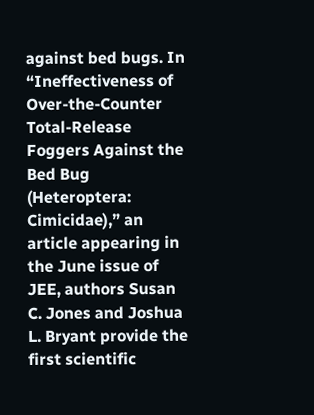against bed bugs. In “Ineffectiveness of Over-the-Counter Total-Release Foggers Against the Bed Bug (Heteroptera: Cimicidae),” an article appearing in the June issue of JEE, authors Susan C. Jones and Joshua L. Bryant provide the first scientific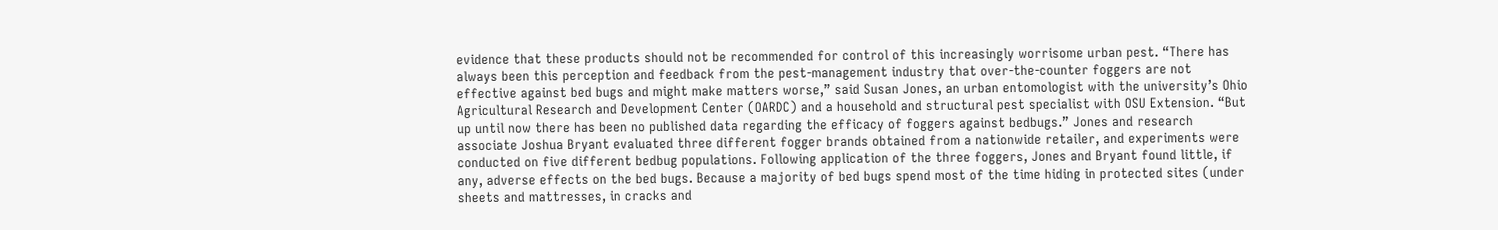evidence that these products should not be recommended for control of this increasingly worrisome urban pest. “There has always been this perception and feedback from the pest-management industry that over-the-counter foggers are not effective against bed bugs and might make matters worse,” said Susan Jones, an urban entomologist with the university’s Ohio Agricultural Research and Development Center (OARDC) and a household and structural pest specialist with OSU Extension. “But up until now there has been no published data regarding the efficacy of foggers against bedbugs.” Jones and research associate Joshua Bryant evaluated three different fogger brands obtained from a nationwide retailer, and experiments were conducted on five different bedbug populations. Following application of the three foggers, Jones and Bryant found little, if any, adverse effects on the bed bugs. Because a majority of bed bugs spend most of the time hiding in protected sites (under sheets and mattresses, in cracks and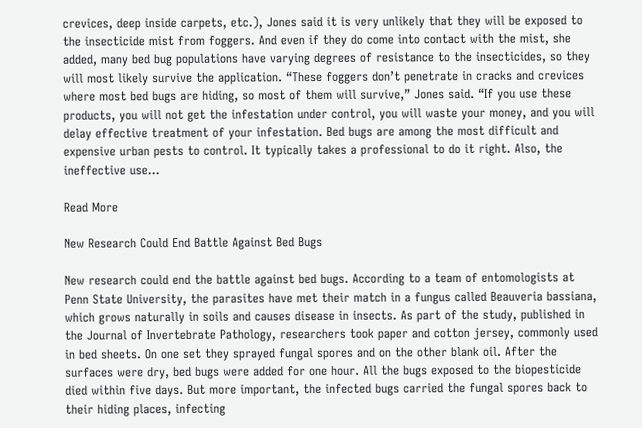crevices, deep inside carpets, etc.), Jones said it is very unlikely that they will be exposed to the insecticide mist from foggers. And even if they do come into contact with the mist, she added, many bed bug populations have varying degrees of resistance to the insecticides, so they will most likely survive the application. “These foggers don’t penetrate in cracks and crevices where most bed bugs are hiding, so most of them will survive,” Jones said. “If you use these products, you will not get the infestation under control, you will waste your money, and you will delay effective treatment of your infestation. Bed bugs are among the most difficult and expensive urban pests to control. It typically takes a professional to do it right. Also, the ineffective use...

Read More

New Research Could End Battle Against Bed Bugs

New research could end the battle against bed bugs. According to a team of entomologists at Penn State University, the parasites have met their match in a fungus called Beauveria bassiana, which grows naturally in soils and causes disease in insects. As part of the study, published in the Journal of Invertebrate Pathology, researchers took paper and cotton jersey, commonly used in bed sheets. On one set they sprayed fungal spores and on the other blank oil. After the surfaces were dry, bed bugs were added for one hour. All the bugs exposed to the biopesticide died within five days. But more important, the infected bugs carried the fungal spores back to their hiding places, infecting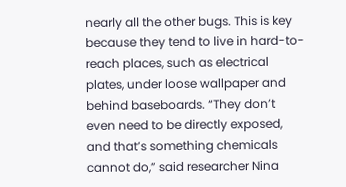nearly all the other bugs. This is key because they tend to live in hard-to-reach places, such as electrical plates, under loose wallpaper and behind baseboards. “They don’t even need to be directly exposed, and that’s something chemicals cannot do,” said researcher Nina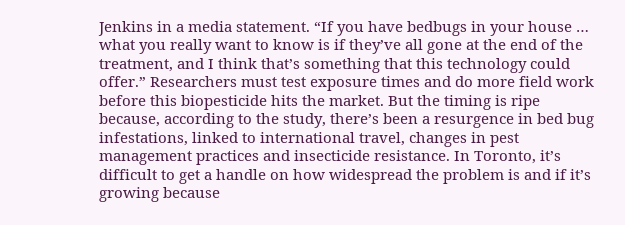Jenkins in a media statement. “If you have bedbugs in your house … what you really want to know is if they’ve all gone at the end of the treatment, and I think that’s something that this technology could offer.” Researchers must test exposure times and do more field work before this biopesticide hits the market. But the timing is ripe because, according to the study, there’s been a resurgence in bed bug infestations, linked to international travel, changes in pest management practices and insecticide resistance. In Toronto, it’s difficult to get a handle on how widespread the problem is and if it’s growing because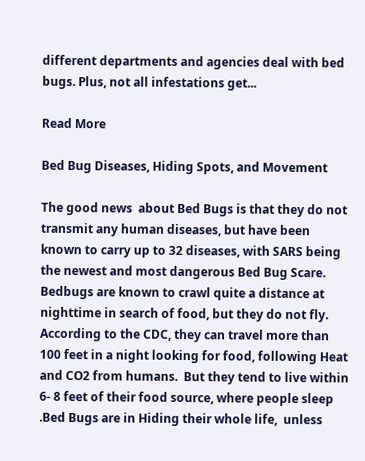different departments and agencies deal with bed bugs. Plus, not all infestations get...

Read More

Bed Bug Diseases, Hiding Spots, and Movement

The good news  about Bed Bugs is that they do not transmit any human diseases, but have been known to carry up to 32 diseases, with SARS being the newest and most dangerous Bed Bug Scare.  Bedbugs are known to crawl quite a distance at nighttime in search of food, but they do not fly. According to the CDC, they can travel more than 100 feet in a night looking for food, following Heat and CO2 from humans.  But they tend to live within 6- 8 feet of their food source, where people sleep  .Bed Bugs are in Hiding their whole life,  unless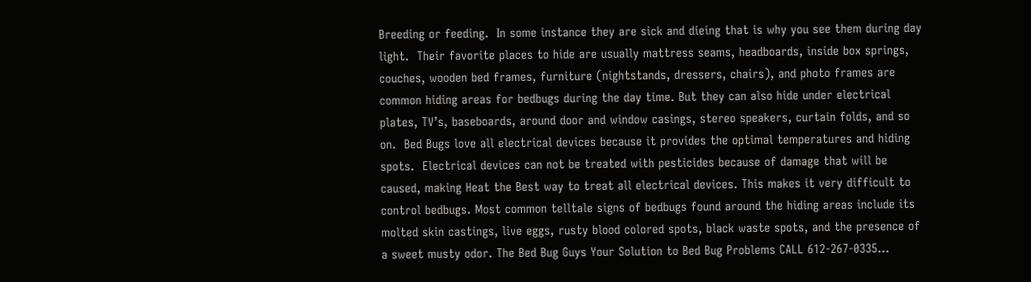Breeding or feeding.  In some instance they are sick and dieing that is why you see them during day light.  Their favorite places to hide are usually mattress seams, headboards, inside box springs, couches, wooden bed frames, furniture (nightstands, dressers, chairs), and photo frames are common hiding areas for bedbugs during the day time. But they can also hide under electrical plates, TV’s, baseboards, around door and window casings, stereo speakers, curtain folds, and so on.  Bed Bugs love all electrical devices because it provides the optimal temperatures and hiding spots.  Electrical devices can not be treated with pesticides because of damage that will be caused, making Heat the Best way to treat all electrical devices. This makes it very difficult to control bedbugs. Most common telltale signs of bedbugs found around the hiding areas include its molted skin castings, live eggs, rusty blood colored spots, black waste spots, and the presence of a sweet musty odor. The Bed Bug Guys Your Solution to Bed Bug Problems CALL 612-267-0335...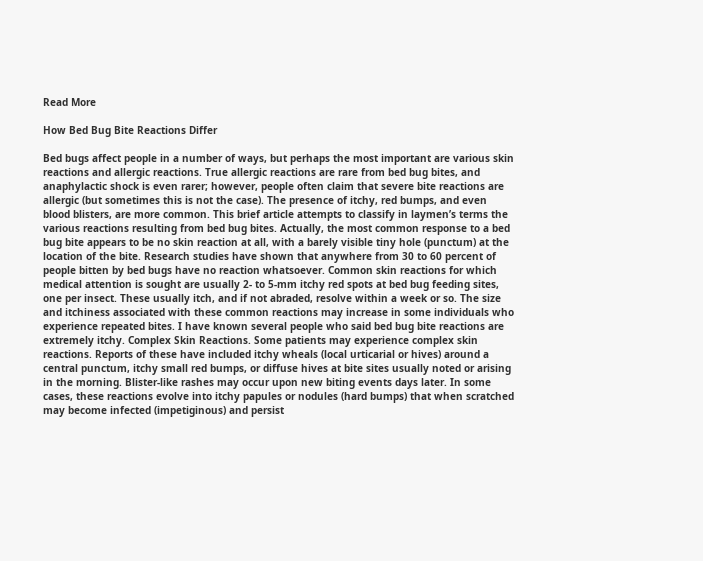Read More

How Bed Bug Bite Reactions Differ

Bed bugs affect people in a number of ways, but perhaps the most important are various skin reactions and allergic reactions. True allergic reactions are rare from bed bug bites, and anaphylactic shock is even rarer; however, people often claim that severe bite reactions are allergic (but sometimes this is not the case). The presence of itchy, red bumps, and even blood blisters, are more common. This brief article attempts to classify in laymen’s terms the various reactions resulting from bed bug bites. Actually, the most common response to a bed bug bite appears to be no skin reaction at all, with a barely visible tiny hole (punctum) at the location of the bite. Research studies have shown that anywhere from 30 to 60 percent of people bitten by bed bugs have no reaction whatsoever. Common skin reactions for which medical attention is sought are usually 2- to 5-mm itchy red spots at bed bug feeding sites, one per insect. These usually itch, and if not abraded, resolve within a week or so. The size and itchiness associated with these common reactions may increase in some individuals who experience repeated bites. I have known several people who said bed bug bite reactions are extremely itchy. Complex Skin Reactions. Some patients may experience complex skin reactions. Reports of these have included itchy wheals (local urticarial or hives) around a central punctum, itchy small red bumps, or diffuse hives at bite sites usually noted or arising in the morning. Blister-like rashes may occur upon new biting events days later. In some cases, these reactions evolve into itchy papules or nodules (hard bumps) that when scratched may become infected (impetiginous) and persist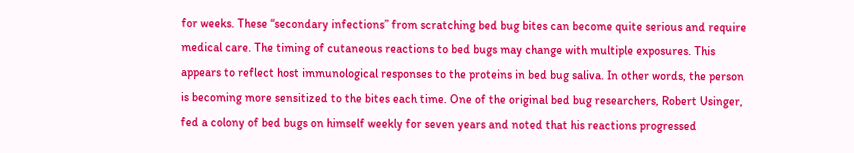for weeks. These “secondary infections” from scratching bed bug bites can become quite serious and require medical care. The timing of cutaneous reactions to bed bugs may change with multiple exposures. This appears to reflect host immunological responses to the proteins in bed bug saliva. In other words, the person is becoming more sensitized to the bites each time. One of the original bed bug researchers, Robert Usinger, fed a colony of bed bugs on himself weekly for seven years and noted that his reactions progressed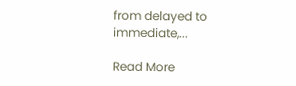from delayed to immediate,...

Read More